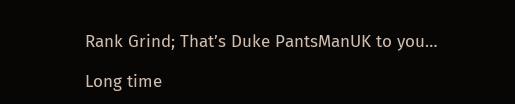Rank Grind; That’s Duke PantsManUK to you…

Long time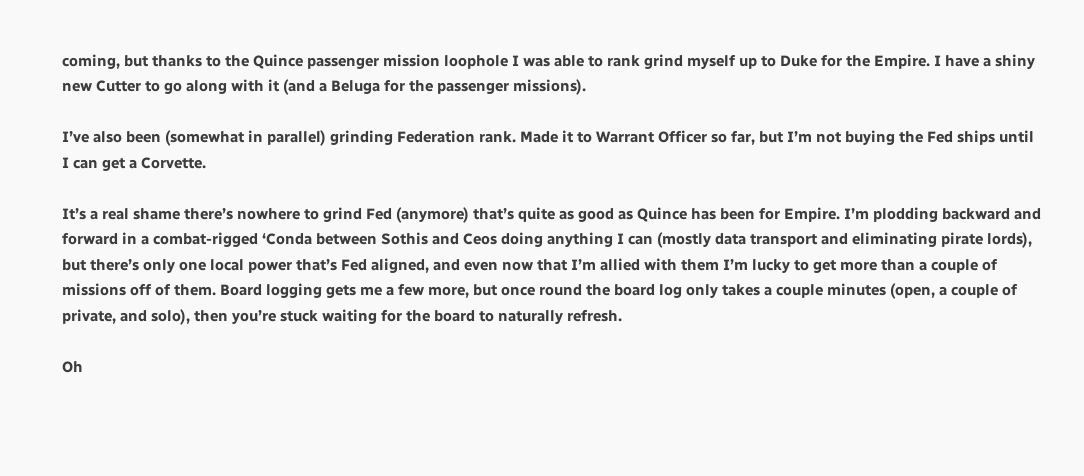coming, but thanks to the Quince passenger mission loophole I was able to rank grind myself up to Duke for the Empire. I have a shiny new Cutter to go along with it (and a Beluga for the passenger missions).

I’ve also been (somewhat in parallel) grinding Federation rank. Made it to Warrant Officer so far, but I’m not buying the Fed ships until I can get a Corvette.

It’s a real shame there’s nowhere to grind Fed (anymore) that’s quite as good as Quince has been for Empire. I’m plodding backward and forward in a combat-rigged ‘Conda between Sothis and Ceos doing anything I can (mostly data transport and eliminating pirate lords), but there’s only one local power that’s Fed aligned, and even now that I’m allied with them I’m lucky to get more than a couple of missions off of them. Board logging gets me a few more, but once round the board log only takes a couple minutes (open, a couple of private, and solo), then you’re stuck waiting for the board to naturally refresh.

Oh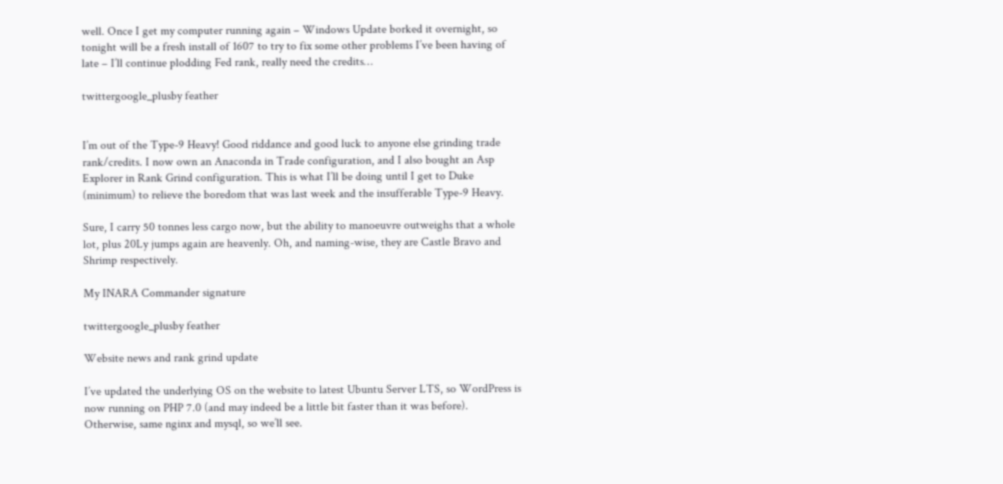well. Once I get my computer running again – Windows Update borked it overnight, so tonight will be a fresh install of 1607 to try to fix some other problems I’ve been having of late – I’ll continue plodding Fed rank, really need the credits…

twittergoogle_plusby feather


I’m out of the Type-9 Heavy! Good riddance and good luck to anyone else grinding trade rank/credits. I now own an Anaconda in Trade configuration, and I also bought an Asp Explorer in Rank Grind configuration. This is what I’ll be doing until I get to Duke (minimum) to relieve the boredom that was last week and the insufferable Type-9 Heavy.

Sure, I carry 50 tonnes less cargo now, but the ability to manoeuvre outweighs that a whole lot, plus 20Ly jumps again are heavenly. Oh, and naming-wise, they are Castle Bravo and Shrimp respectively.

My INARA Commander signature

twittergoogle_plusby feather

Website news and rank grind update

I’ve updated the underlying OS on the website to latest Ubuntu Server LTS, so WordPress is now running on PHP 7.0 (and may indeed be a little bit faster than it was before). Otherwise, same nginx and mysql, so we’ll see.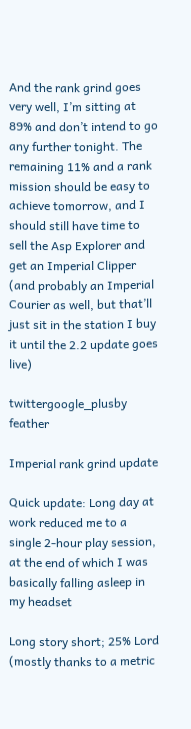And the rank grind goes very well, I’m sitting at 89% and don’t intend to go any further tonight. The remaining 11% and a rank mission should be easy to achieve tomorrow, and I should still have time to sell the Asp Explorer and get an Imperial Clipper (and probably an Imperial Courier as well, but that’ll just sit in the station I buy it until the 2.2 update goes live)

twittergoogle_plusby feather

Imperial rank grind update

Quick update: Long day at work reduced me to a single 2-hour play session, at the end of which I was basically falling asleep in my headset

Long story short; 25% Lord (mostly thanks to a metric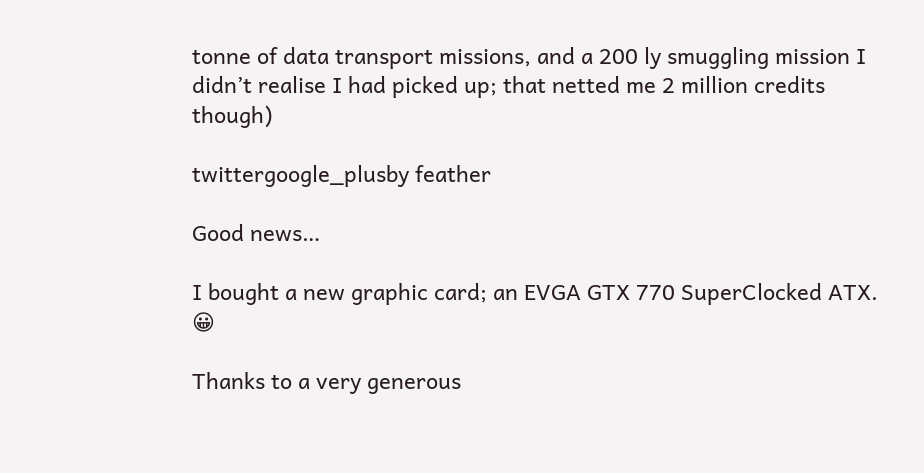tonne of data transport missions, and a 200 ly smuggling mission I didn’t realise I had picked up; that netted me 2 million credits though)

twittergoogle_plusby feather

Good news…

I bought a new graphic card; an EVGA GTX 770 SuperClocked ATX. 😀

Thanks to a very generous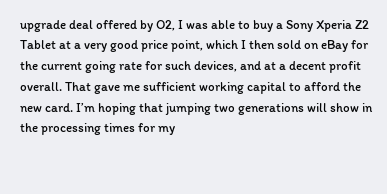upgrade deal offered by O2, I was able to buy a Sony Xperia Z2 Tablet at a very good price point, which I then sold on eBay for the current going rate for such devices, and at a decent profit overall. That gave me sufficient working capital to afford the new card. I’m hoping that jumping two generations will show in the processing times for my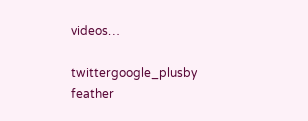videos…

twittergoogle_plusby feather